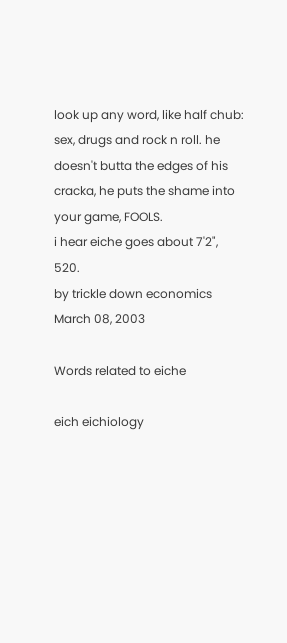look up any word, like half chub:
sex, drugs and rock n roll. he doesn't butta the edges of his cracka, he puts the shame into your game, FOOLS.
i hear eiche goes about 7'2", 520.
by trickle down economics March 08, 2003

Words related to eiche

eich eichiology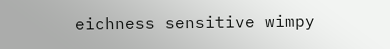eichness sensitive wimpy